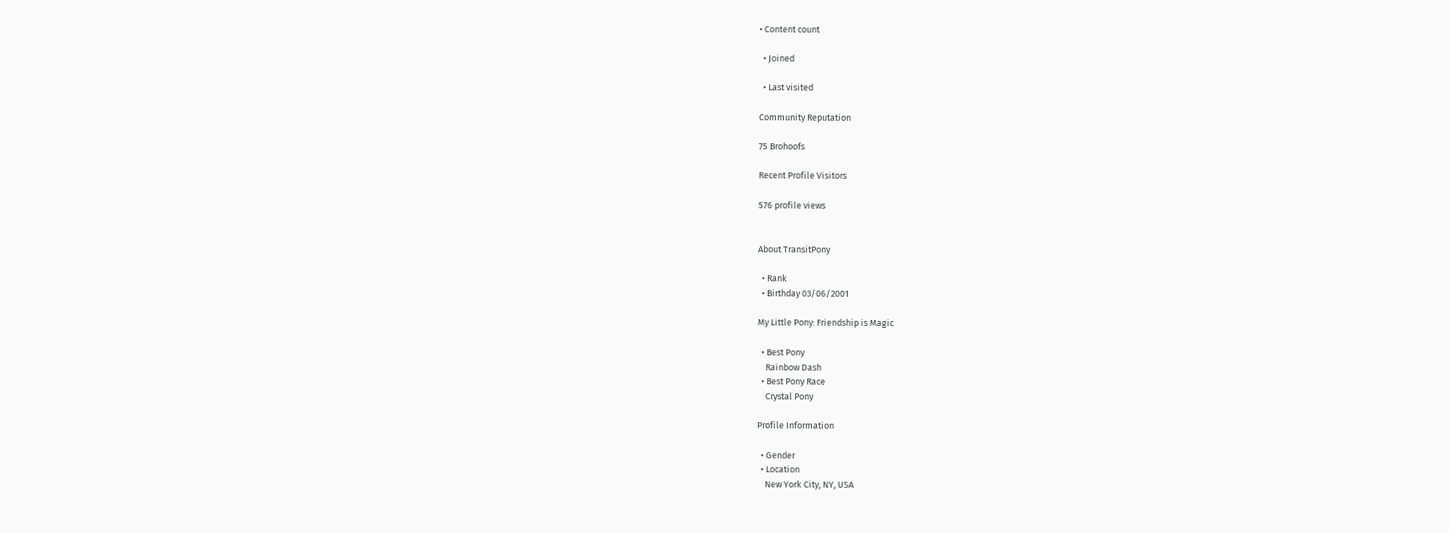• Content count

  • Joined

  • Last visited

Community Reputation

75 Brohoofs

Recent Profile Visitors

576 profile views


About TransitPony

  • Rank
  • Birthday 03/06/2001

My Little Pony: Friendship is Magic

  • Best Pony
    Rainbow Dash
  • Best Pony Race
    Crystal Pony

Profile Information

  • Gender
  • Location
    New York City, NY, USA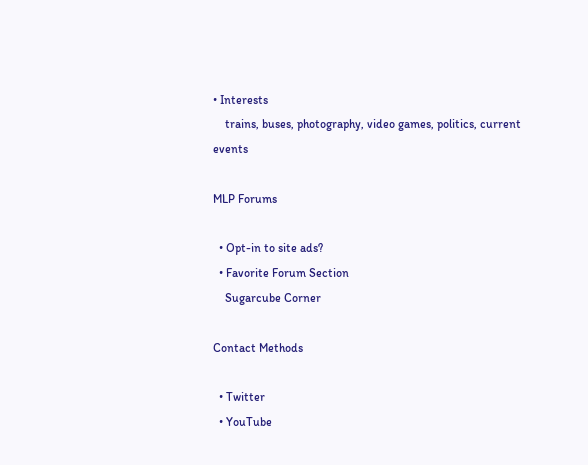• Interests
    trains, buses, photography, video games, politics, current events

MLP Forums

  • Opt-in to site ads?
  • Favorite Forum Section
    Sugarcube Corner

Contact Methods

  • Twitter
  • YouTube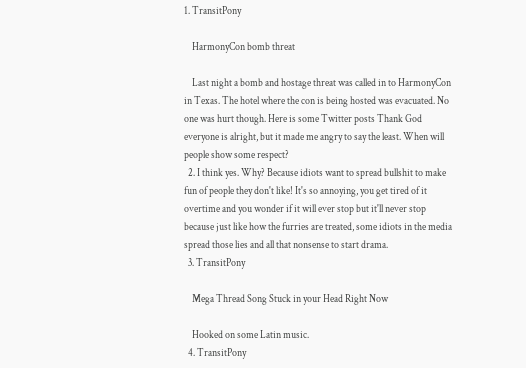1. TransitPony

    HarmonyCon bomb threat

    Last night a bomb and hostage threat was called in to HarmonyCon in Texas. The hotel where the con is being hosted was evacuated. No one was hurt though. Here is some Twitter posts Thank God everyone is alright, but it made me angry to say the least. When will people show some respect?
  2. I think yes. Why? Because idiots want to spread bullshit to make fun of people they don't like! It's so annoying, you get tired of it overtime and you wonder if it will ever stop but it'll never stop because just like how the furries are treated, some idiots in the media spread those lies and all that nonsense to start drama.
  3. TransitPony

    Mega Thread Song Stuck in your Head Right Now

    Hooked on some Latin music.
  4. TransitPony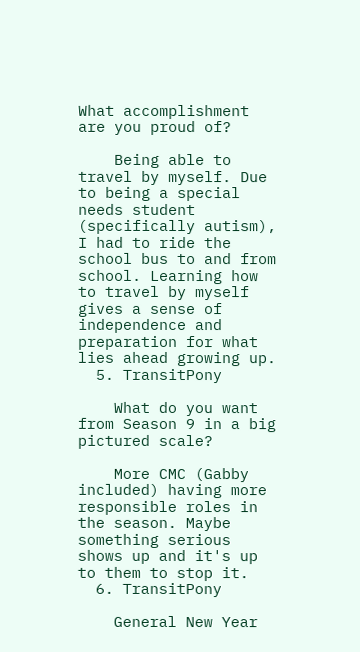What accomplishment are you proud of?

    Being able to travel by myself. Due to being a special needs student (specifically autism), I had to ride the school bus to and from school. Learning how to travel by myself gives a sense of independence and preparation for what lies ahead growing up.
  5. TransitPony

    What do you want from Season 9 in a big pictured scale?

    More CMC (Gabby included) having more responsible roles in the season. Maybe something serious shows up and it's up to them to stop it.
  6. TransitPony

    General New Year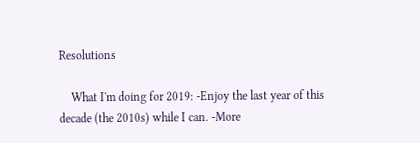Resolutions

    What I'm doing for 2019: -Enjoy the last year of this decade (the 2010s) while I can. -More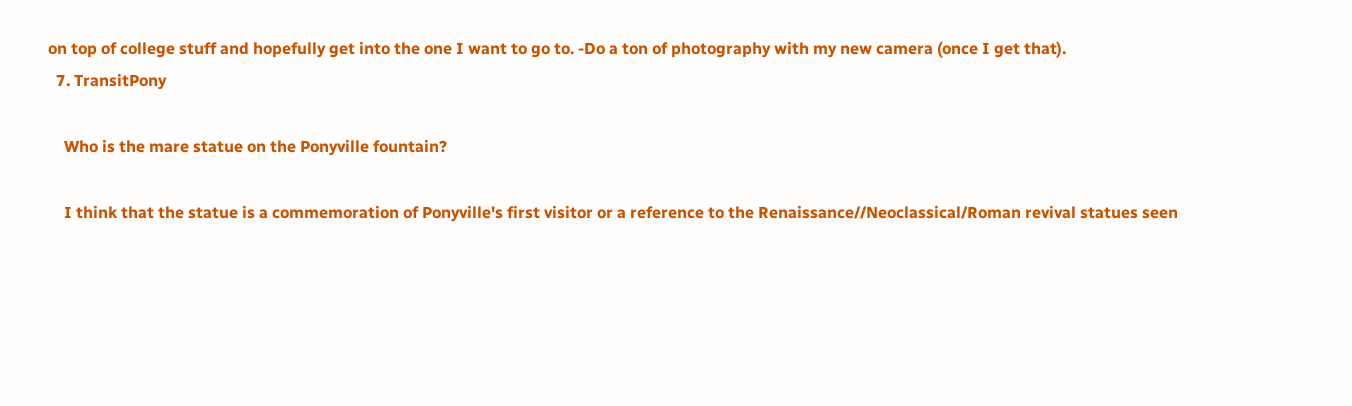on top of college stuff and hopefully get into the one I want to go to. -Do a ton of photography with my new camera (once I get that).
  7. TransitPony

    Who is the mare statue on the Ponyville fountain?

    I think that the statue is a commemoration of Ponyville's first visitor or a reference to the Renaissance//Neoclassical/Roman revival statues seen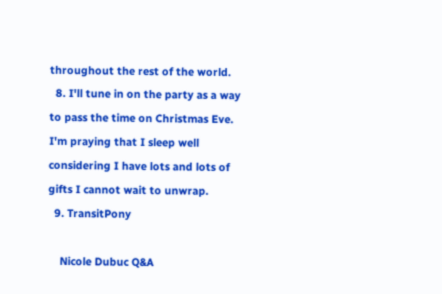throughout the rest of the world.
  8. I'll tune in on the party as a way to pass the time on Christmas Eve. I'm praying that I sleep well considering I have lots and lots of gifts I cannot wait to unwrap.
  9. TransitPony

    Nicole Dubuc Q&A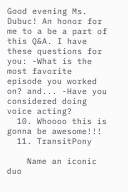Good evening Ms. Dubuc! An honor for me to a be a part of this Q&A. I have these questions for you: -What is the most favorite episode you worked on? and... -Have you considered doing voice acting?
  10. Whoooo this is gonna be awesome!!!
  11. TransitPony

    Name an iconic duo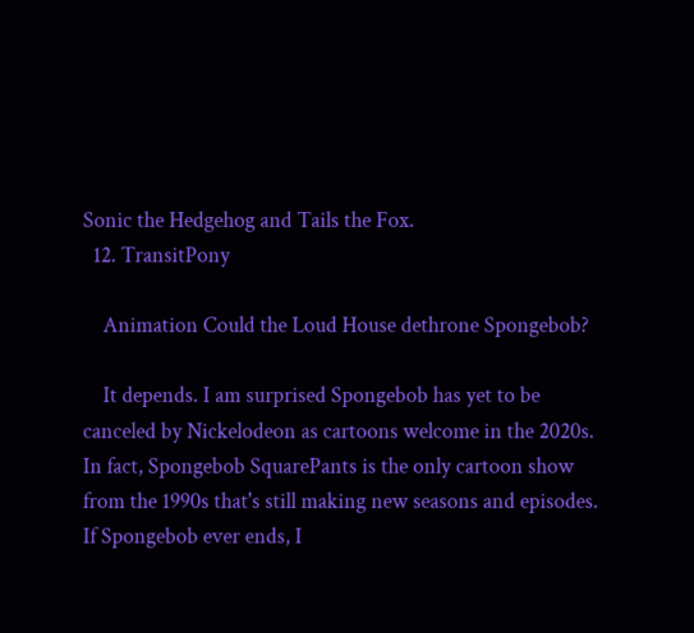Sonic the Hedgehog and Tails the Fox.
  12. TransitPony

    Animation Could the Loud House dethrone Spongebob?

    It depends. I am surprised Spongebob has yet to be canceled by Nickelodeon as cartoons welcome in the 2020s. In fact, Spongebob SquarePants is the only cartoon show from the 1990s that's still making new seasons and episodes. If Spongebob ever ends, I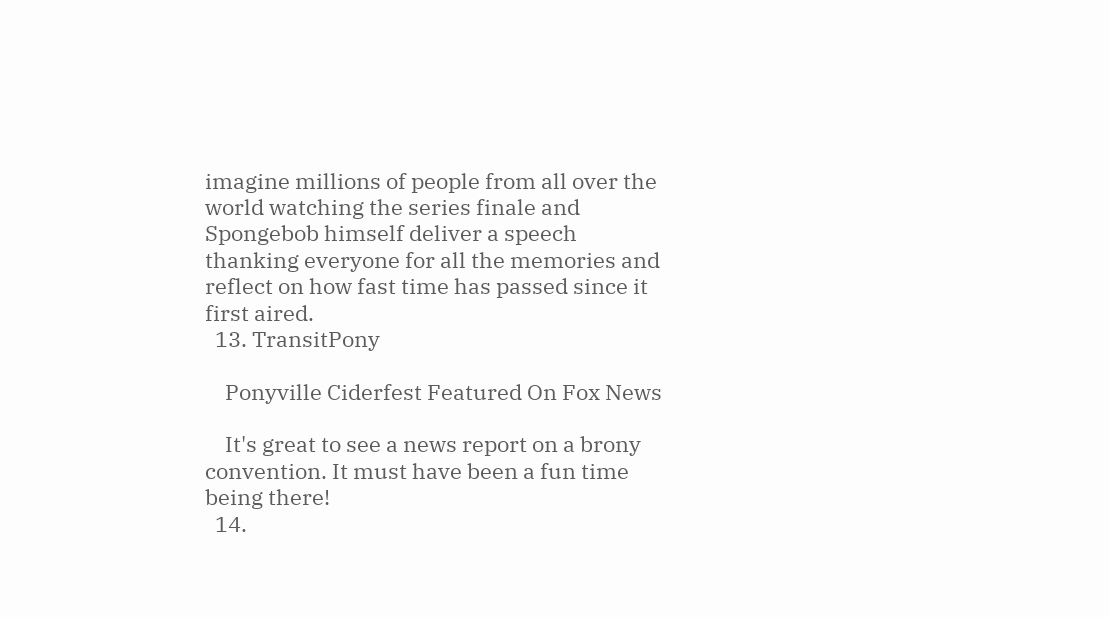imagine millions of people from all over the world watching the series finale and Spongebob himself deliver a speech thanking everyone for all the memories and reflect on how fast time has passed since it first aired.
  13. TransitPony

    Ponyville Ciderfest Featured On Fox News

    It's great to see a news report on a brony convention. It must have been a fun time being there!
  14.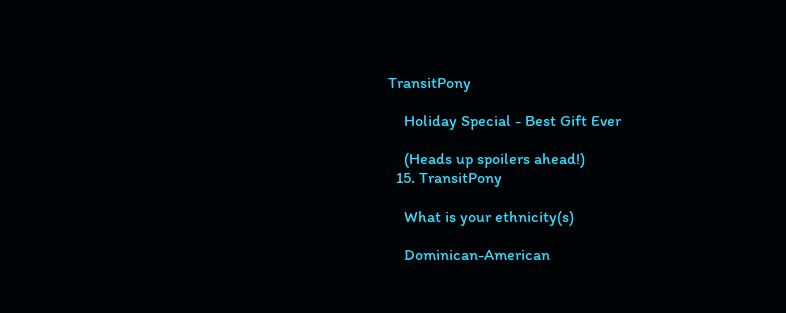TransitPony

    Holiday Special - Best Gift Ever

    (Heads up spoilers ahead!)
  15. TransitPony

    What is your ethnicity(s)

    Dominican-American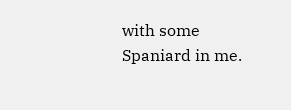with some Spaniard in me.